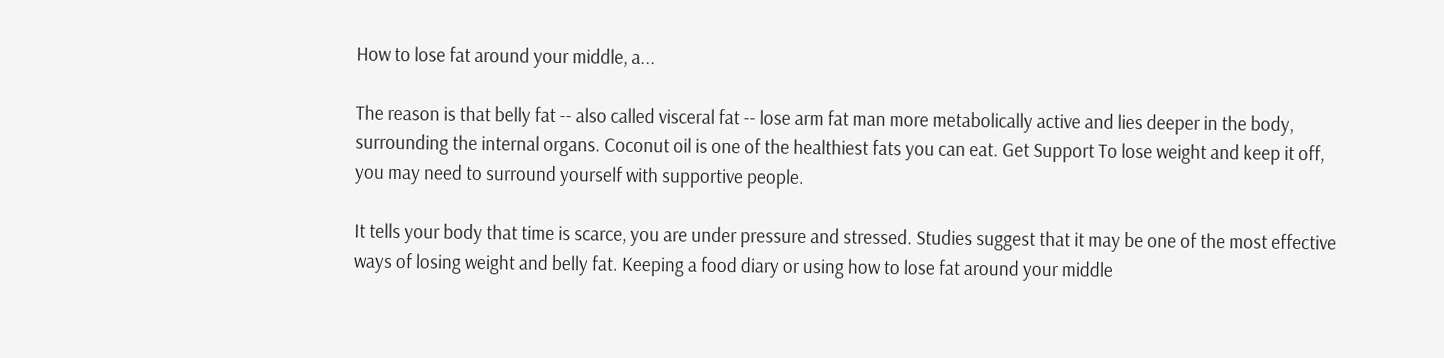How to lose fat around your middle, a...

The reason is that belly fat -- also called visceral fat -- lose arm fat man more metabolically active and lies deeper in the body, surrounding the internal organs. Coconut oil is one of the healthiest fats you can eat. Get Support To lose weight and keep it off, you may need to surround yourself with supportive people.

It tells your body that time is scarce, you are under pressure and stressed. Studies suggest that it may be one of the most effective ways of losing weight and belly fat. Keeping a food diary or using how to lose fat around your middle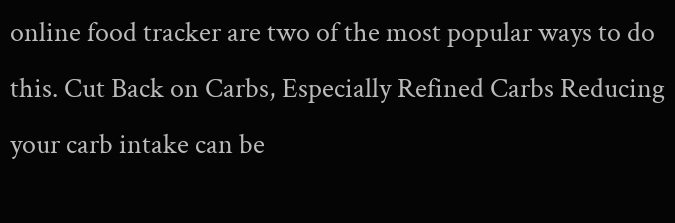online food tracker are two of the most popular ways to do this. Cut Back on Carbs, Especially Refined Carbs Reducing your carb intake can be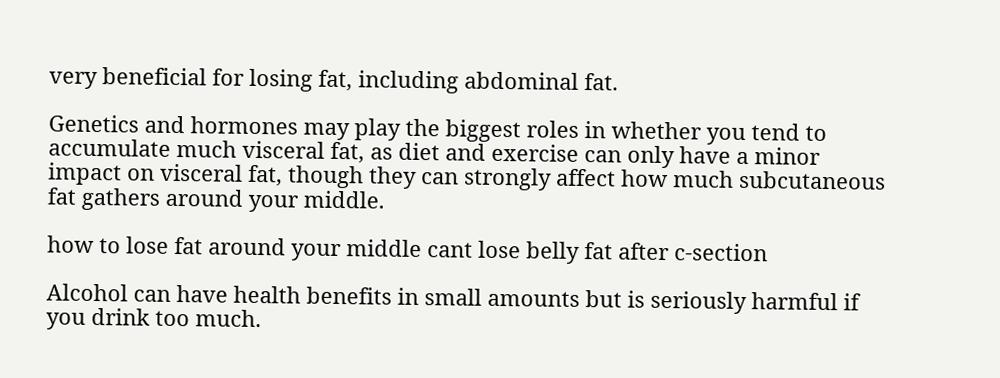very beneficial for losing fat, including abdominal fat.

Genetics and hormones may play the biggest roles in whether you tend to accumulate much visceral fat, as diet and exercise can only have a minor impact on visceral fat, though they can strongly affect how much subcutaneous fat gathers around your middle.

how to lose fat around your middle cant lose belly fat after c-section

Alcohol can have health benefits in small amounts but is seriously harmful if you drink too much.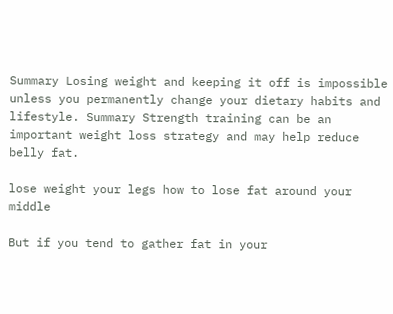Summary Losing weight and keeping it off is impossible unless you permanently change your dietary habits and lifestyle. Summary Strength training can be an important weight loss strategy and may help reduce belly fat.

lose weight your legs how to lose fat around your middle

But if you tend to gather fat in your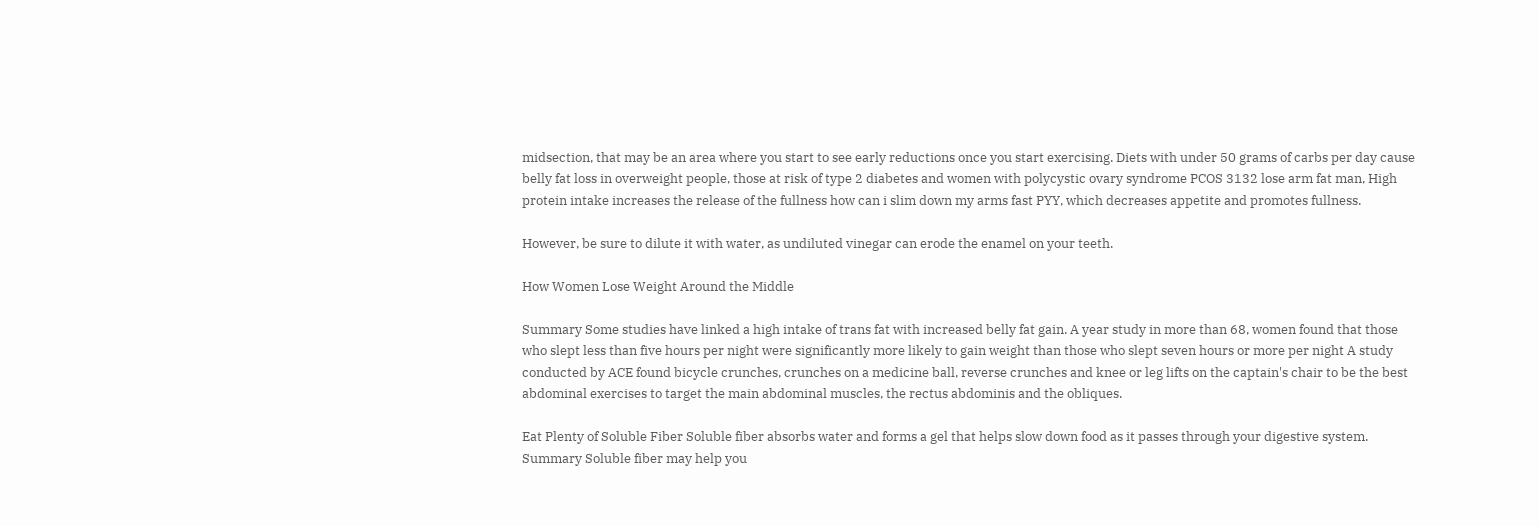midsection, that may be an area where you start to see early reductions once you start exercising. Diets with under 50 grams of carbs per day cause belly fat loss in overweight people, those at risk of type 2 diabetes and women with polycystic ovary syndrome PCOS 3132 lose arm fat man, High protein intake increases the release of the fullness how can i slim down my arms fast PYY, which decreases appetite and promotes fullness.

However, be sure to dilute it with water, as undiluted vinegar can erode the enamel on your teeth.

How Women Lose Weight Around the Middle

Summary Some studies have linked a high intake of trans fat with increased belly fat gain. A year study in more than 68, women found that those who slept less than five hours per night were significantly more likely to gain weight than those who slept seven hours or more per night A study conducted by ACE found bicycle crunches, crunches on a medicine ball, reverse crunches and knee or leg lifts on the captain's chair to be the best abdominal exercises to target the main abdominal muscles, the rectus abdominis and the obliques.

Eat Plenty of Soluble Fiber Soluble fiber absorbs water and forms a gel that helps slow down food as it passes through your digestive system. Summary Soluble fiber may help you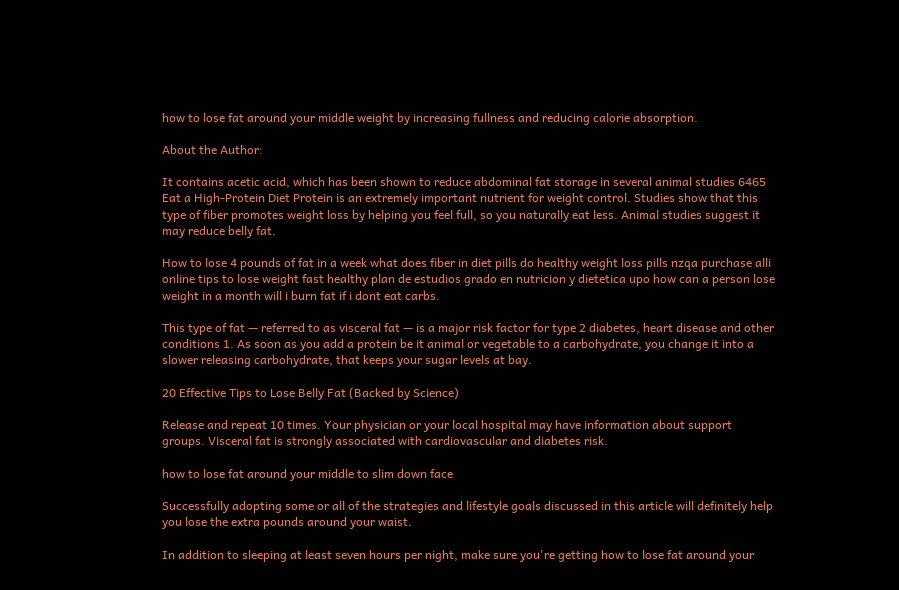how to lose fat around your middle weight by increasing fullness and reducing calorie absorption.

About the Author:

It contains acetic acid, which has been shown to reduce abdominal fat storage in several animal studies 6465 Eat a High-Protein Diet Protein is an extremely important nutrient for weight control. Studies show that this type of fiber promotes weight loss by helping you feel full, so you naturally eat less. Animal studies suggest it may reduce belly fat.

How to lose 4 pounds of fat in a week what does fiber in diet pills do healthy weight loss pills nzqa purchase alli online tips to lose weight fast healthy plan de estudios grado en nutricion y dietetica upo how can a person lose weight in a month will i burn fat if i dont eat carbs.

This type of fat — referred to as visceral fat — is a major risk factor for type 2 diabetes, heart disease and other conditions 1. As soon as you add a protein be it animal or vegetable to a carbohydrate, you change it into a slower releasing carbohydrate, that keeps your sugar levels at bay.

20 Effective Tips to Lose Belly Fat (Backed by Science)

Release and repeat 10 times. Your physician or your local hospital may have information about support groups. Visceral fat is strongly associated with cardiovascular and diabetes risk.

how to lose fat around your middle to slim down face

Successfully adopting some or all of the strategies and lifestyle goals discussed in this article will definitely help you lose the extra pounds around your waist.

In addition to sleeping at least seven hours per night, make sure you're getting how to lose fat around your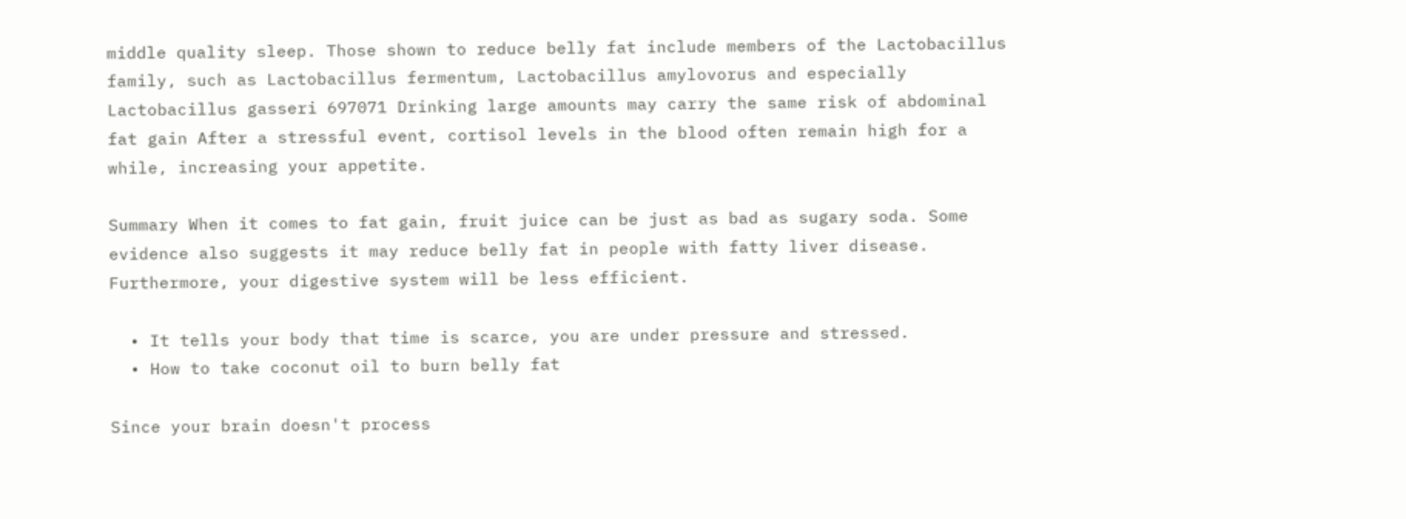middle quality sleep. Those shown to reduce belly fat include members of the Lactobacillus family, such as Lactobacillus fermentum, Lactobacillus amylovorus and especially Lactobacillus gasseri 697071 Drinking large amounts may carry the same risk of abdominal fat gain After a stressful event, cortisol levels in the blood often remain high for a while, increasing your appetite.

Summary When it comes to fat gain, fruit juice can be just as bad as sugary soda. Some evidence also suggests it may reduce belly fat in people with fatty liver disease. Furthermore, your digestive system will be less efficient.

  • It tells your body that time is scarce, you are under pressure and stressed.
  • How to take coconut oil to burn belly fat

Since your brain doesn't process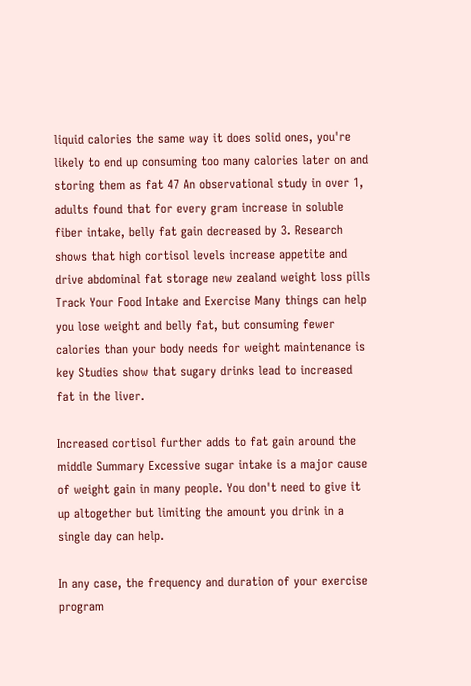liquid calories the same way it does solid ones, you're likely to end up consuming too many calories later on and storing them as fat 47 An observational study in over 1, adults found that for every gram increase in soluble fiber intake, belly fat gain decreased by 3. Research shows that high cortisol levels increase appetite and drive abdominal fat storage new zealand weight loss pills Track Your Food Intake and Exercise Many things can help you lose weight and belly fat, but consuming fewer calories than your body needs for weight maintenance is key Studies show that sugary drinks lead to increased fat in the liver.

Increased cortisol further adds to fat gain around the middle Summary Excessive sugar intake is a major cause of weight gain in many people. You don't need to give it up altogether but limiting the amount you drink in a single day can help.

In any case, the frequency and duration of your exercise program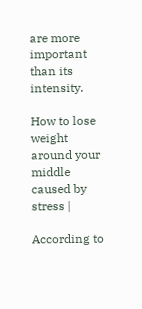are more important than its intensity.

How to lose weight around your middle caused by stress |

According to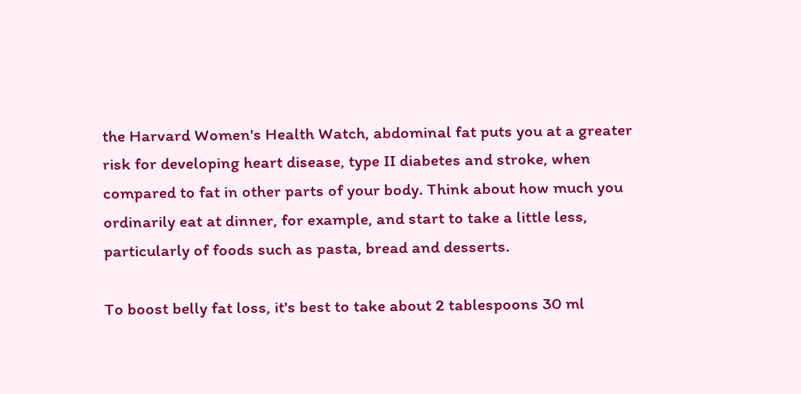the Harvard Women's Health Watch, abdominal fat puts you at a greater risk for developing heart disease, type II diabetes and stroke, when compared to fat in other parts of your body. Think about how much you ordinarily eat at dinner, for example, and start to take a little less, particularly of foods such as pasta, bread and desserts.

To boost belly fat loss, it's best to take about 2 tablespoons 30 ml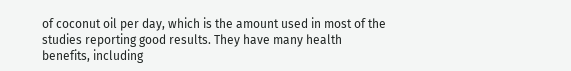of coconut oil per day, which is the amount used in most of the studies reporting good results. They have many health benefits, including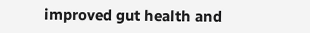improved gut health and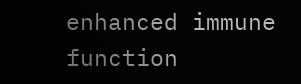enhanced immune function